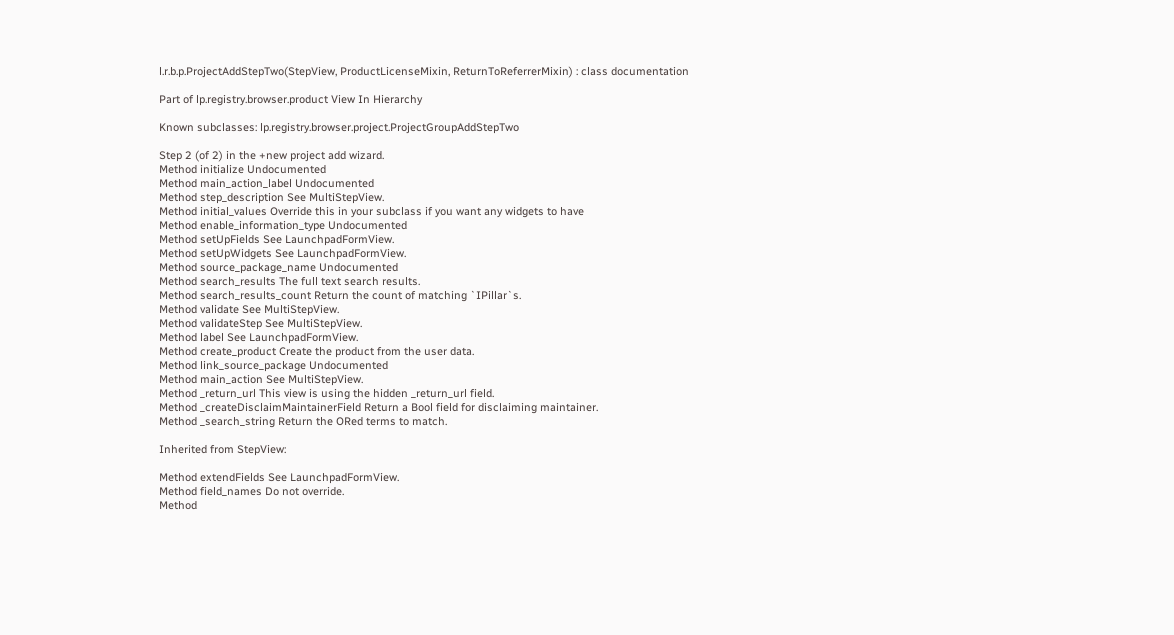l.r.b.p.ProjectAddStepTwo(StepView, ProductLicenseMixin, ReturnToReferrerMixin) : class documentation

Part of lp.registry.browser.product View In Hierarchy

Known subclasses: lp.registry.browser.project.ProjectGroupAddStepTwo

Step 2 (of 2) in the +new project add wizard.
Method initialize Undocumented
Method main_action_label Undocumented
Method step_description See MultiStepView.
Method initial_values Override this in your subclass if you want any widgets to have
Method enable_information_type Undocumented
Method setUpFields See LaunchpadFormView.
Method setUpWidgets See LaunchpadFormView.
Method source_package_name Undocumented
Method search_results The full text search results.
Method search_results_count Return the count of matching `IPillar`s.
Method validate See MultiStepView.
Method validateStep See MultiStepView.
Method label See LaunchpadFormView.
Method create_product Create the product from the user data.
Method link_source_package Undocumented
Method main_action See MultiStepView.
Method _return_url This view is using the hidden _return_url field.
Method _createDisclaimMaintainerField Return a Bool field for disclaiming maintainer.
Method _search_string Return the ORed terms to match.

Inherited from StepView:

Method extendFields See LaunchpadFormView.
Method field_names Do not override.
Method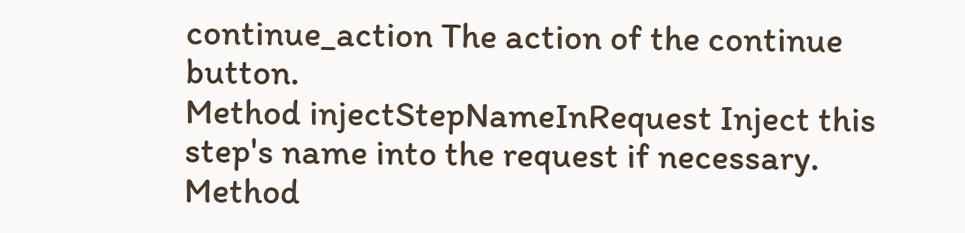continue_action The action of the continue button.
Method injectStepNameInRequest Inject this step's name into the request if necessary.
Method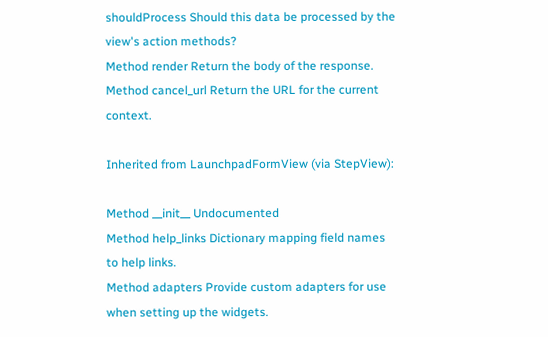shouldProcess Should this data be processed by the view's action methods?
Method render Return the body of the response.
Method cancel_url Return the URL for the current context.

Inherited from LaunchpadFormView (via StepView):

Method __init__ Undocumented
Method help_links Dictionary mapping field names to help links.
Method adapters Provide custom adapters for use when setting up the widgets.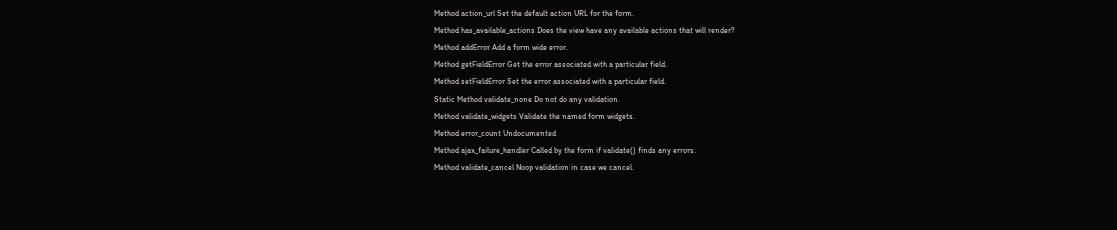Method action_url Set the default action URL for the form.
Method has_available_actions Does the view have any available actions that will render?
Method addError Add a form wide error.
Method getFieldError Get the error associated with a particular field.
Method setFieldError Set the error associated with a particular field.
Static Method validate_none Do not do any validation.
Method validate_widgets Validate the named form widgets.
Method error_count Undocumented
Method ajax_failure_handler Called by the form if validate() finds any errors.
Method validate_cancel Noop validation in case we cancel.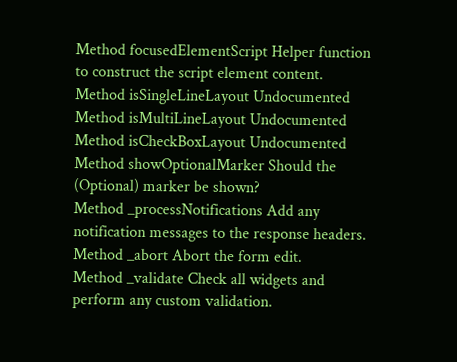Method focusedElementScript Helper function to construct the script element content.
Method isSingleLineLayout Undocumented
Method isMultiLineLayout Undocumented
Method isCheckBoxLayout Undocumented
Method showOptionalMarker Should the (Optional) marker be shown?
Method _processNotifications Add any notification messages to the response headers.
Method _abort Abort the form edit.
Method _validate Check all widgets and perform any custom validation.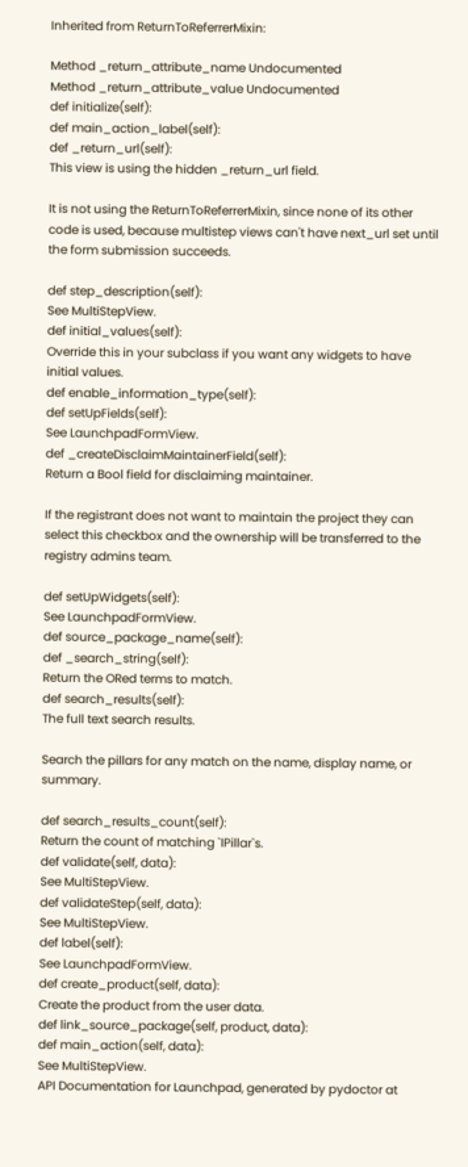Inherited from ReturnToReferrerMixin:

Method _return_attribute_name Undocumented
Method _return_attribute_value Undocumented
def initialize(self):
def main_action_label(self):
def _return_url(self):
This view is using the hidden _return_url field.

It is not using the ReturnToReferrerMixin, since none of its other code is used, because multistep views can't have next_url set until the form submission succeeds.

def step_description(self):
See MultiStepView.
def initial_values(self):
Override this in your subclass if you want any widgets to have initial values.
def enable_information_type(self):
def setUpFields(self):
See LaunchpadFormView.
def _createDisclaimMaintainerField(self):
Return a Bool field for disclaiming maintainer.

If the registrant does not want to maintain the project they can select this checkbox and the ownership will be transferred to the registry admins team.

def setUpWidgets(self):
See LaunchpadFormView.
def source_package_name(self):
def _search_string(self):
Return the ORed terms to match.
def search_results(self):
The full text search results.

Search the pillars for any match on the name, display name, or summary.

def search_results_count(self):
Return the count of matching `IPillar`s.
def validate(self, data):
See MultiStepView.
def validateStep(self, data):
See MultiStepView.
def label(self):
See LaunchpadFormView.
def create_product(self, data):
Create the product from the user data.
def link_source_package(self, product, data):
def main_action(self, data):
See MultiStepView.
API Documentation for Launchpad, generated by pydoctor at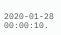2020-01-28 00:00:10.